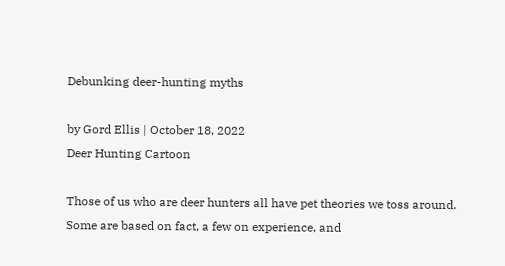Debunking deer-hunting myths

by Gord Ellis | October 18, 2022
Deer Hunting Cartoon

Those of us who are deer hunters all have pet theories we toss around. Some are based on fact, a few on experience, and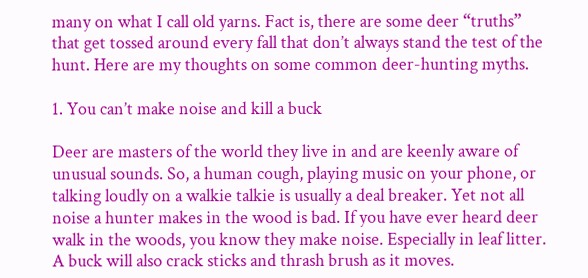many on what I call old yarns. Fact is, there are some deer “truths” that get tossed around every fall that don’t always stand the test of the hunt. Here are my thoughts on some common deer-hunting myths.

1. You can’t make noise and kill a buck

Deer are masters of the world they live in and are keenly aware of unusual sounds. So, a human cough, playing music on your phone, or talking loudly on a walkie talkie is usually a deal breaker. Yet not all noise a hunter makes in the wood is bad. If you have ever heard deer walk in the woods, you know they make noise. Especially in leaf litter. A buck will also crack sticks and thrash brush as it moves.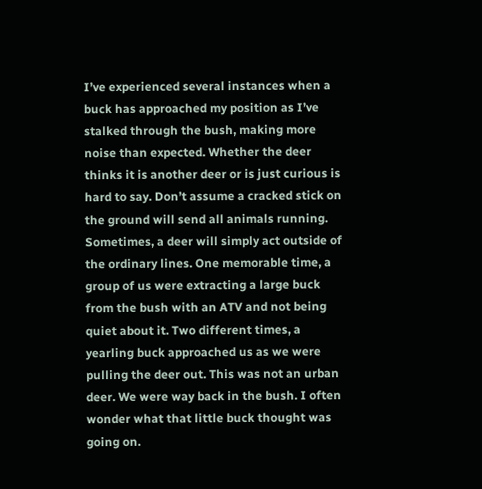I’ve experienced several instances when a buck has approached my position as I’ve stalked through the bush, making more noise than expected. Whether the deer thinks it is another deer or is just curious is hard to say. Don’t assume a cracked stick on the ground will send all animals running. Sometimes, a deer will simply act outside of the ordinary lines. One memorable time, a group of us were extracting a large buck from the bush with an ATV and not being quiet about it. Two different times, a yearling buck approached us as we were pulling the deer out. This was not an urban deer. We were way back in the bush. I often wonder what that little buck thought was going on.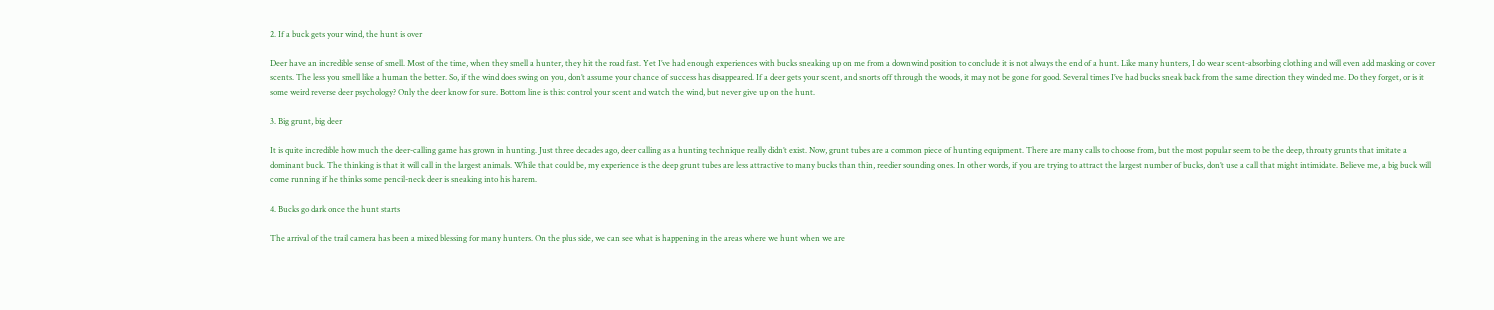2. If a buck gets your wind, the hunt is over

Deer have an incredible sense of smell. Most of the time, when they smell a hunter, they hit the road fast. Yet I’ve had enough experiences with bucks sneaking up on me from a downwind position to conclude it is not always the end of a hunt. Like many hunters, I do wear scent-absorbing clothing and will even add masking or cover scents. The less you smell like a human the better. So, if the wind does swing on you, don’t assume your chance of success has disappeared. If a deer gets your scent, and snorts off through the woods, it may not be gone for good. Several times I’ve had bucks sneak back from the same direction they winded me. Do they forget, or is it some weird reverse deer psychology? Only the deer know for sure. Bottom line is this: control your scent and watch the wind, but never give up on the hunt.

3. Big grunt, big deer

It is quite incredible how much the deer-calling game has grown in hunting. Just three decades ago, deer calling as a hunting technique really didn’t exist. Now, grunt tubes are a common piece of hunting equipment. There are many calls to choose from, but the most popular seem to be the deep, throaty grunts that imitate a dominant buck. The thinking is that it will call in the largest animals. While that could be, my experience is the deep grunt tubes are less attractive to many bucks than thin, reedier sounding ones. In other words, if you are trying to attract the largest number of bucks, don’t use a call that might intimidate. Believe me, a big buck will come running if he thinks some pencil-neck deer is sneaking into his harem.

4. Bucks go dark once the hunt starts

The arrival of the trail camera has been a mixed blessing for many hunters. On the plus side, we can see what is happening in the areas where we hunt when we are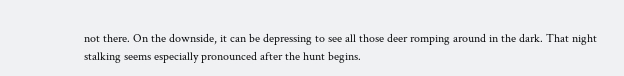not there. On the downside, it can be depressing to see all those deer romping around in the dark. That night stalking seems especially pronounced after the hunt begins.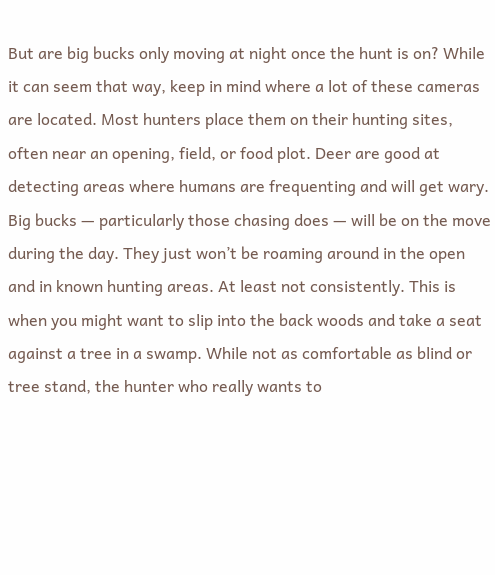But are big bucks only moving at night once the hunt is on? While it can seem that way, keep in mind where a lot of these cameras are located. Most hunters place them on their hunting sites, often near an opening, field, or food plot. Deer are good at detecting areas where humans are frequenting and will get wary. Big bucks — particularly those chasing does — will be on the move during the day. They just won’t be roaming around in the open and in known hunting areas. At least not consistently. This is when you might want to slip into the back woods and take a seat against a tree in a swamp. While not as comfortable as blind or tree stand, the hunter who really wants to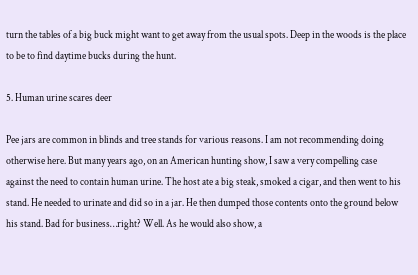turn the tables of a big buck might want to get away from the usual spots. Deep in the woods is the place to be to find daytime bucks during the hunt.

5. Human urine scares deer

Pee jars are common in blinds and tree stands for various reasons. I am not recommending doing otherwise here. But many years ago, on an American hunting show, I saw a very compelling case against the need to contain human urine. The host ate a big steak, smoked a cigar, and then went to his stand. He needed to urinate and did so in a jar. He then dumped those contents onto the ground below his stand. Bad for business…right? Well. As he would also show, a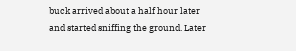buck arrived about a half hour later and started sniffing the ground. Later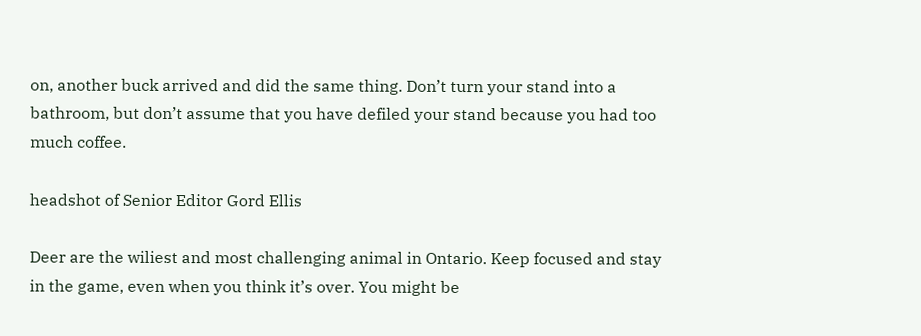on, another buck arrived and did the same thing. Don’t turn your stand into a bathroom, but don’t assume that you have defiled your stand because you had too much coffee.

headshot of Senior Editor Gord Ellis

Deer are the wiliest and most challenging animal in Ontario. Keep focused and stay in the game, even when you think it’s over. You might be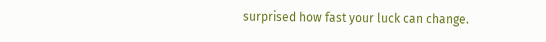surprised how fast your luck can change.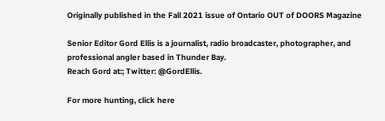Originally published in the Fall 2021 issue of Ontario OUT of DOORS Magazine

Senior Editor Gord Ellis is a journalist, radio broadcaster, photographer, and professional angler based in Thunder Bay.
Reach Gord at:; Twitter: @GordEllis.

For more hunting, click here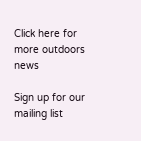Click here for more outdoors news

Sign up for our mailing list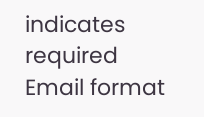indicates required
Email format